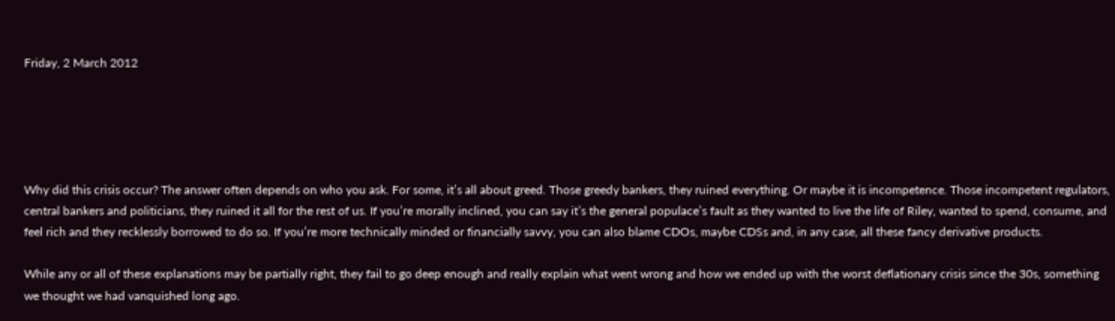Friday, 2 March 2012





Why did this crisis occur? The answer often depends on who you ask. For some, it’s all about greed. Those greedy bankers, they ruined everything. Or maybe it is incompetence. Those incompetent regulators, central bankers and politicians, they ruined it all for the rest of us. If you’re morally inclined, you can say it’s the general populace’s fault as they wanted to live the life of Riley, wanted to spend, consume, and feel rich and they recklessly borrowed to do so. If you’re more technically minded or financially savvy, you can also blame CDOs, maybe CDSs and, in any case, all these fancy derivative products.

While any or all of these explanations may be partially right, they fail to go deep enough and really explain what went wrong and how we ended up with the worst deflationary crisis since the 30s, something we thought we had vanquished long ago.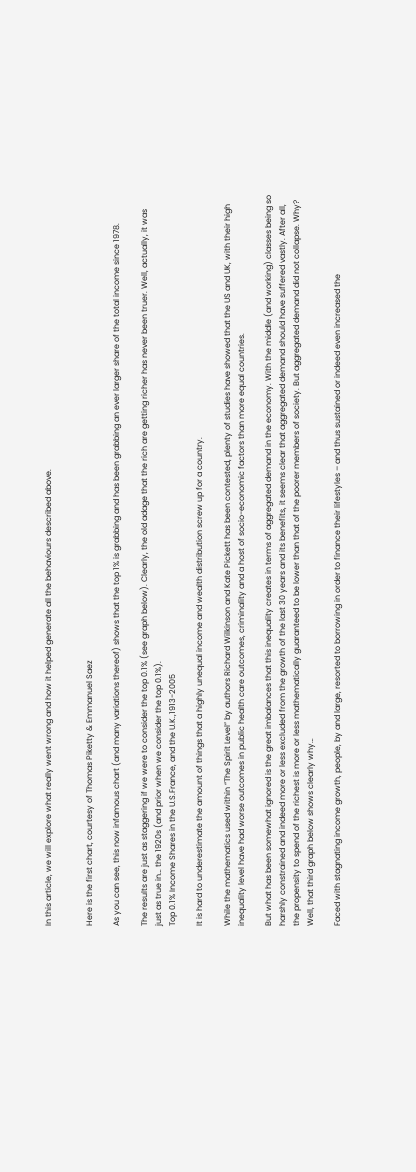In this article, we will explore what really went wrong and how it helped generate all the behaviours described above.


Here is the first chart, courtesy of Thomas Piketty & Emmanuel Saez

As you can see, this now infamous chart (and many variations thereof) shows that the top 1% is grabbing and has been grabbing an ever larger share of the total income since 1978.

The results are just as staggering if we were to consider the top 0.1% (see graph below). Clearly, the old adage that the rich are getting richer has never been truer. Well, actually, it was just as true in… the 1920s (and prior when we consider the top 0.1%).
Top 0.1% Income Shares in the U.S.France, and the U.K.,1913-2005

It is hard to underestimate the amount of things that a highly unequal income and wealth distribution screw up for a country.

While the mathematics used within “The Spirit Level” by authors Richard Wilkinson and Kate Pickett has been contested, plenty of studies have showed that the US and UK, with their high inequality level have had worse outcomes in public health care outcomes, criminality and a host of socio-economic factors than more equal countries.

But what has been somewhat ignored is the great imbalances that this inequality creates in terms of aggregated demand in the economy. With the middle (and working) classes being so harshly constrained and indeed more or less excluded from the growth of the last 30 years and its benefits, it seems clear that aggregated demand should have suffered vastly. After all, the propensity to spend of the richest is more or less mathematically guaranteed to be lower than that of the poorer members of society. But aggregated demand did not collapse. Why? Well, that third graph below shows clearly why…

Faced with stagnating income growth, people, by and large, resorted to borrowing in order to finance their lifestyles – and thus sustained or indeed even increased the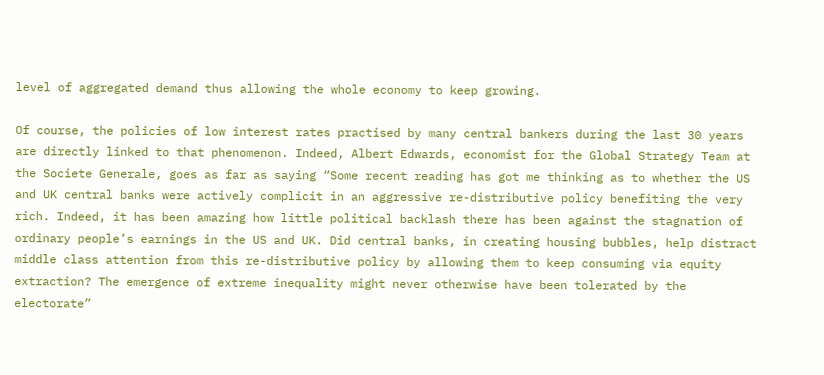level of aggregated demand thus allowing the whole economy to keep growing.

Of course, the policies of low interest rates practised by many central bankers during the last 30 years are directly linked to that phenomenon. Indeed, Albert Edwards, economist for the Global Strategy Team at the Societe Generale, goes as far as saying “Some recent reading has got me thinking as to whether the US and UK central banks were actively complicit in an aggressive re-distributive policy benefiting the very rich. Indeed, it has been amazing how little political backlash there has been against the stagnation of ordinary people’s earnings in the US and UK. Did central banks, in creating housing bubbles, help distract middle class attention from this re-distributive policy by allowing them to keep consuming via equity extraction? The emergence of extreme inequality might never otherwise have been tolerated by the electorate”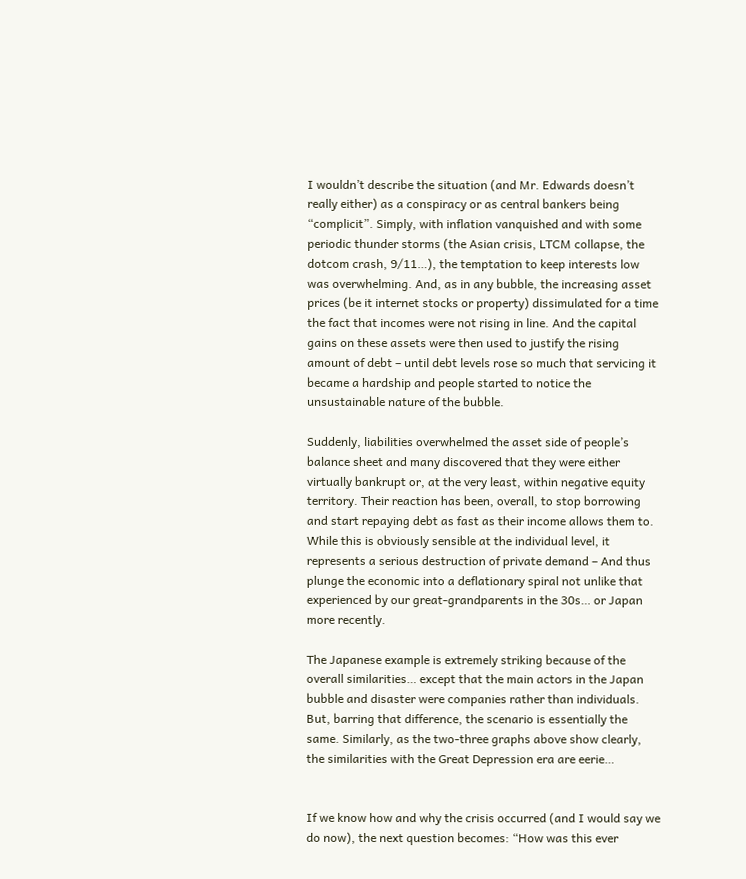I wouldn’t describe the situation (and Mr. Edwards doesn’t really either) as a conspiracy or as central bankers being “complicit”. Simply, with inflation vanquished and with some periodic thunder storms (the Asian crisis, LTCM collapse, the dotcom crash, 9/11…), the temptation to keep interests low was overwhelming. And, as in any bubble, the increasing asset prices (be it internet stocks or property) dissimulated for a time the fact that incomes were not rising in line. And the capital gains on these assets were then used to justify the rising amount of debt – until debt levels rose so much that servicing it became a hardship and people started to notice the unsustainable nature of the bubble.

Suddenly, liabilities overwhelmed the asset side of people’s balance sheet and many discovered that they were either virtually bankrupt or, at the very least, within negative equity territory. Their reaction has been, overall, to stop borrowing and start repaying debt as fast as their income allows them to. While this is obviously sensible at the individual level, it represents a serious destruction of private demand – And thus plunge the economic into a deflationary spiral not unlike that experienced by our great-grandparents in the 30s… or Japan more recently.

The Japanese example is extremely striking because of the overall similarities… except that the main actors in the Japan bubble and disaster were companies rather than individuals. But, barring that difference, the scenario is essentially the same. Similarly, as the two-three graphs above show clearly, the similarities with the Great Depression era are eerie…


If we know how and why the crisis occurred (and I would say we do now), the next question becomes: “How was this ever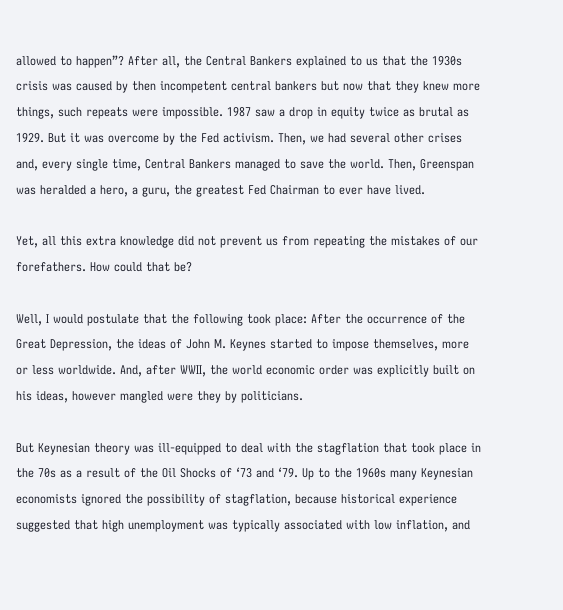allowed to happen”? After all, the Central Bankers explained to us that the 1930s crisis was caused by then incompetent central bankers but now that they knew more things, such repeats were impossible. 1987 saw a drop in equity twice as brutal as 1929. But it was overcome by the Fed activism. Then, we had several other crises and, every single time, Central Bankers managed to save the world. Then, Greenspan was heralded a hero, a guru, the greatest Fed Chairman to ever have lived.

Yet, all this extra knowledge did not prevent us from repeating the mistakes of our forefathers. How could that be?

Well, I would postulate that the following took place: After the occurrence of the Great Depression, the ideas of John M. Keynes started to impose themselves, more or less worldwide. And, after WWII, the world economic order was explicitly built on his ideas, however mangled were they by politicians.

But Keynesian theory was ill-equipped to deal with the stagflation that took place in the 70s as a result of the Oil Shocks of ‘73 and ‘79. Up to the 1960s many Keynesian economists ignored the possibility of stagflation, because historical experience suggested that high unemployment was typically associated with low inflation, and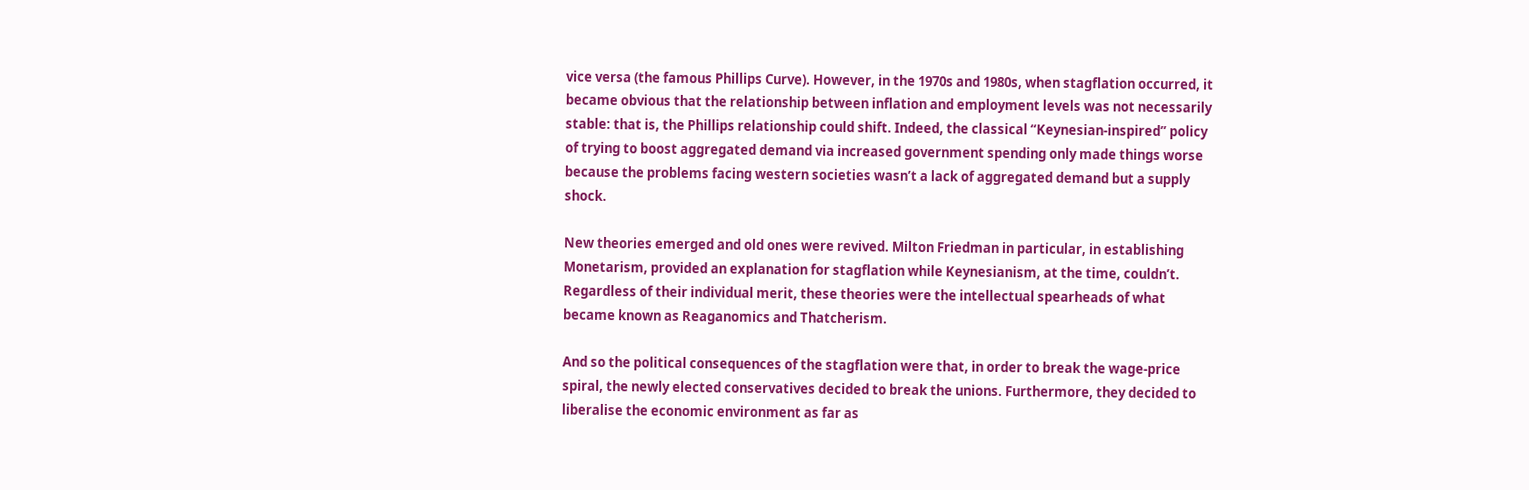vice versa (the famous Phillips Curve). However, in the 1970s and 1980s, when stagflation occurred, it became obvious that the relationship between inflation and employment levels was not necessarily stable: that is, the Phillips relationship could shift. Indeed, the classical “Keynesian-inspired” policy of trying to boost aggregated demand via increased government spending only made things worse because the problems facing western societies wasn’t a lack of aggregated demand but a supply shock.

New theories emerged and old ones were revived. Milton Friedman in particular, in establishing Monetarism, provided an explanation for stagflation while Keynesianism, at the time, couldn’t. Regardless of their individual merit, these theories were the intellectual spearheads of what became known as Reaganomics and Thatcherism.

And so the political consequences of the stagflation were that, in order to break the wage-price spiral, the newly elected conservatives decided to break the unions. Furthermore, they decided to liberalise the economic environment as far as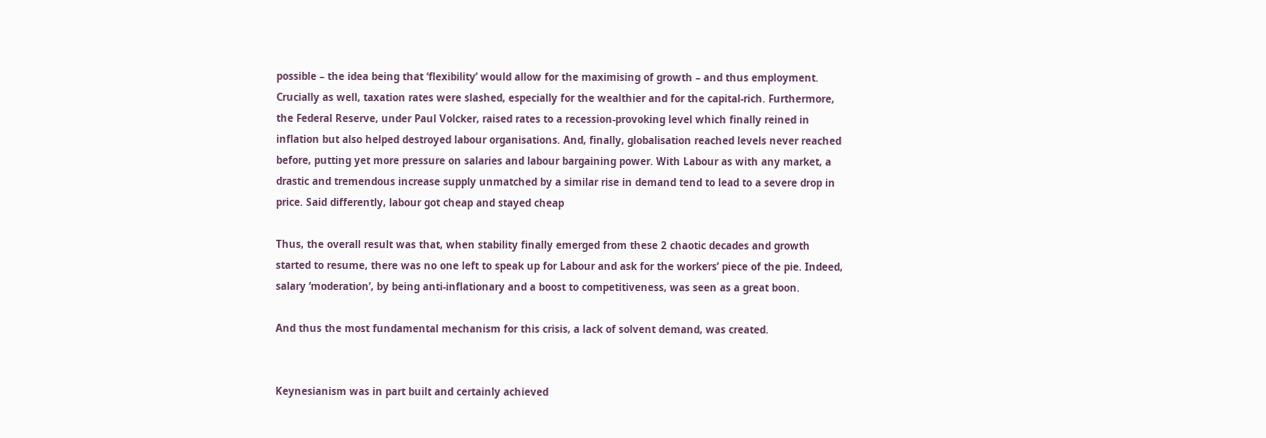possible – the idea being that ‘flexibility’ would allow for the maximising of growth – and thus employment. Crucially as well, taxation rates were slashed, especially for the wealthier and for the capital-rich. Furthermore, the Federal Reserve, under Paul Volcker, raised rates to a recession-provoking level which finally reined in inflation but also helped destroyed labour organisations. And, finally, globalisation reached levels never reached before, putting yet more pressure on salaries and labour bargaining power. With Labour as with any market, a drastic and tremendous increase supply unmatched by a similar rise in demand tend to lead to a severe drop in price. Said differently, labour got cheap and stayed cheap

Thus, the overall result was that, when stability finally emerged from these 2 chaotic decades and growth started to resume, there was no one left to speak up for Labour and ask for the workers’ piece of the pie. Indeed, salary ‘moderation’, by being anti-inflationary and a boost to competitiveness, was seen as a great boon.

And thus the most fundamental mechanism for this crisis, a lack of solvent demand, was created.


Keynesianism was in part built and certainly achieved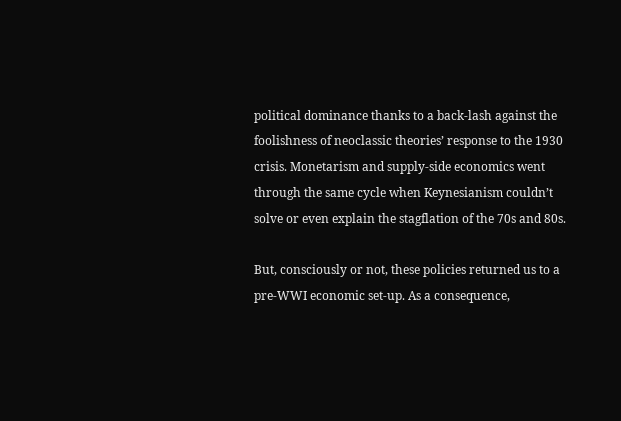political dominance thanks to a back-lash against the foolishness of neoclassic theories’ response to the 1930 crisis. Monetarism and supply-side economics went through the same cycle when Keynesianism couldn’t solve or even explain the stagflation of the 70s and 80s.

But, consciously or not, these policies returned us to a pre-WWI economic set-up. As a consequence,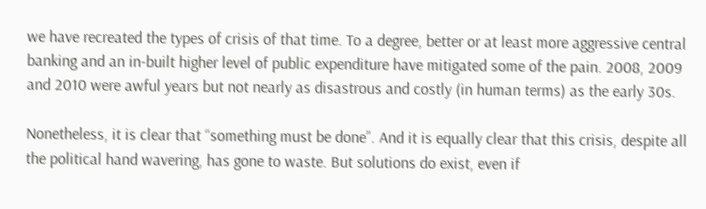we have recreated the types of crisis of that time. To a degree, better or at least more aggressive central banking and an in-built higher level of public expenditure have mitigated some of the pain. 2008, 2009 and 2010 were awful years but not nearly as disastrous and costly (in human terms) as the early 30s.

Nonetheless, it is clear that “something must be done”. And it is equally clear that this crisis, despite all the political hand wavering, has gone to waste. But solutions do exist, even if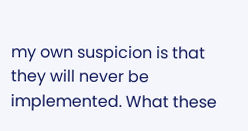my own suspicion is that they will never be implemented. What these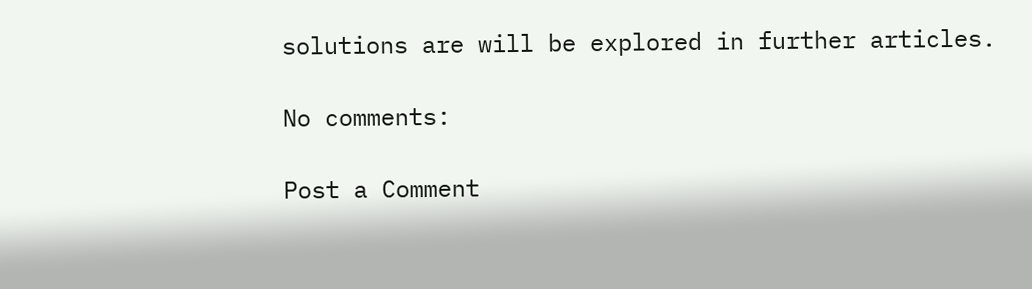solutions are will be explored in further articles.

No comments:

Post a Comment